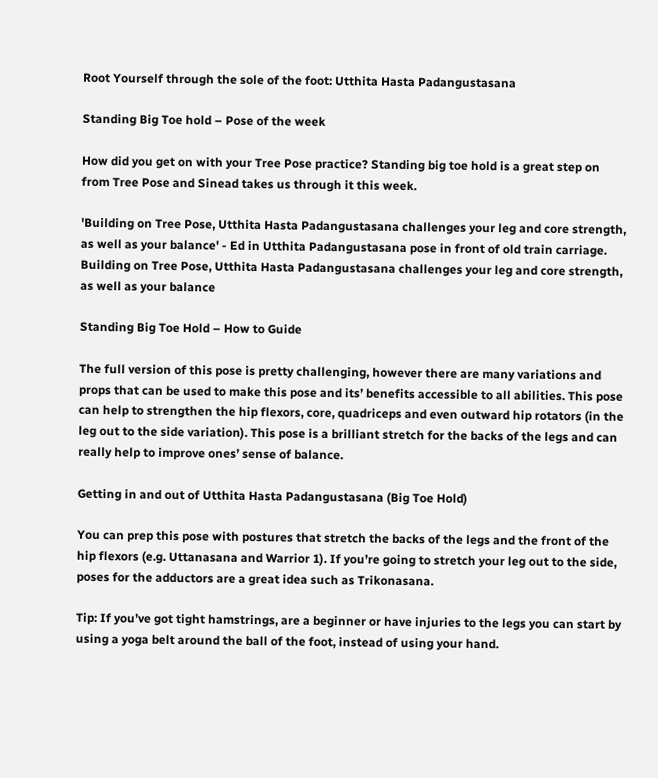Root Yourself through the sole of the foot: Utthita Hasta Padangustasana

Standing Big Toe hold – Pose of the week

How did you get on with your Tree Pose practice? Standing big toe hold is a great step on from Tree Pose and Sinead takes us through it this week.

'Building on Tree Pose, Utthita Hasta Padangustasana challenges your leg and core strength, as well as your balance' - Ed in Utthita Padangustasana pose in front of old train carriage.
Building on Tree Pose, Utthita Hasta Padangustasana challenges your leg and core strength, as well as your balance

Standing Big Toe Hold – How to Guide

The full version of this pose is pretty challenging, however there are many variations and props that can be used to make this pose and its’ benefits accessible to all abilities. This pose can help to strengthen the hip flexors, core, quadriceps and even outward hip rotators (in the leg out to the side variation). This pose is a brilliant stretch for the backs of the legs and can really help to improve ones’ sense of balance.

Getting in and out of Utthita Hasta Padangustasana (Big Toe Hold)

You can prep this pose with postures that stretch the backs of the legs and the front of the hip flexors (e.g. Uttanasana and Warrior 1). If you’re going to stretch your leg out to the side, poses for the adductors are a great idea such as Trikonasana.

Tip: If you’ve got tight hamstrings, are a beginner or have injuries to the legs you can start by using a yoga belt around the ball of the foot, instead of using your hand.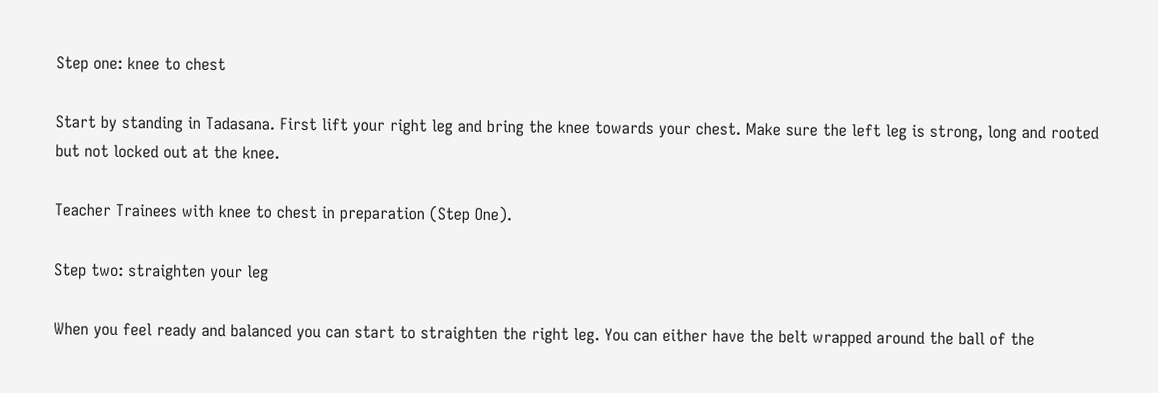Step one: knee to chest

Start by standing in Tadasana. First lift your right leg and bring the knee towards your chest. Make sure the left leg is strong, long and rooted but not locked out at the knee.

Teacher Trainees with knee to chest in preparation (Step One).

Step two: straighten your leg

When you feel ready and balanced you can start to straighten the right leg. You can either have the belt wrapped around the ball of the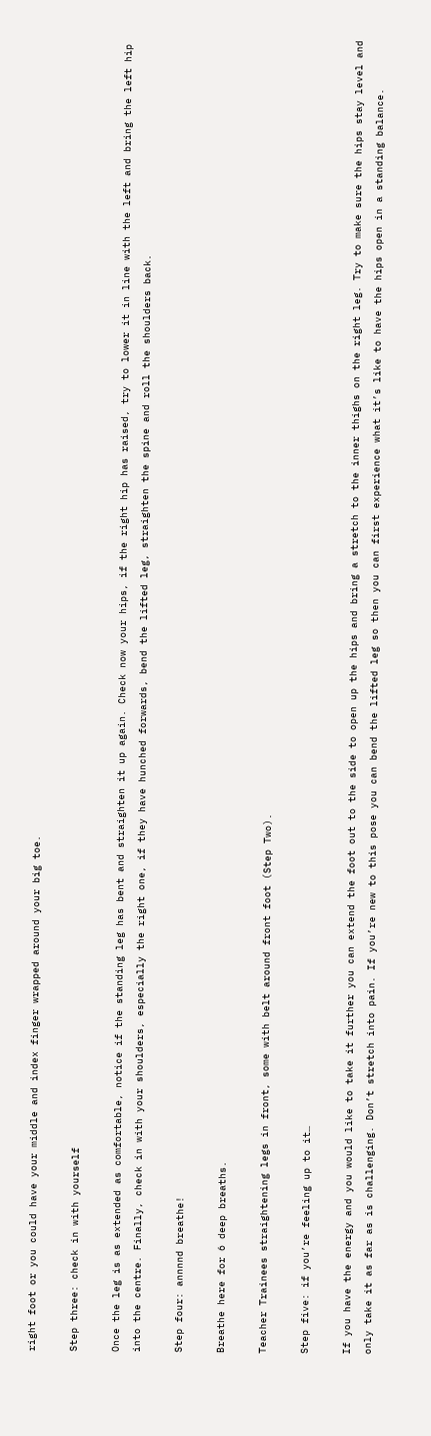right foot or you could have your middle and index finger wrapped around your big toe.

Step three: check in with yourself

Once the leg is as extended as comfortable, notice if the standing leg has bent and straighten it up again. Check now your hips, if the right hip has raised, try to lower it in line with the left and bring the left hip into the centre. Finally, check in with your shoulders, especially the right one, if they have hunched forwards, bend the lifted leg, straighten the spine and roll the shoulders back.

Step four: annnnd breathe!

Breathe here for 6 deep breaths.

Teacher Trainees straightening legs in front, some with belt around front foot (Step Two).

Step five: if you’re feeling up to it…

If you have the energy and you would like to take it further you can extend the foot out to the side to open up the hips and bring a stretch to the inner thighs on the right leg. Try to make sure the hips stay level and only take it as far as is challenging. Don’t stretch into pain. If you’re new to this pose you can bend the lifted leg so then you can first experience what it’s like to have the hips open in a standing balance.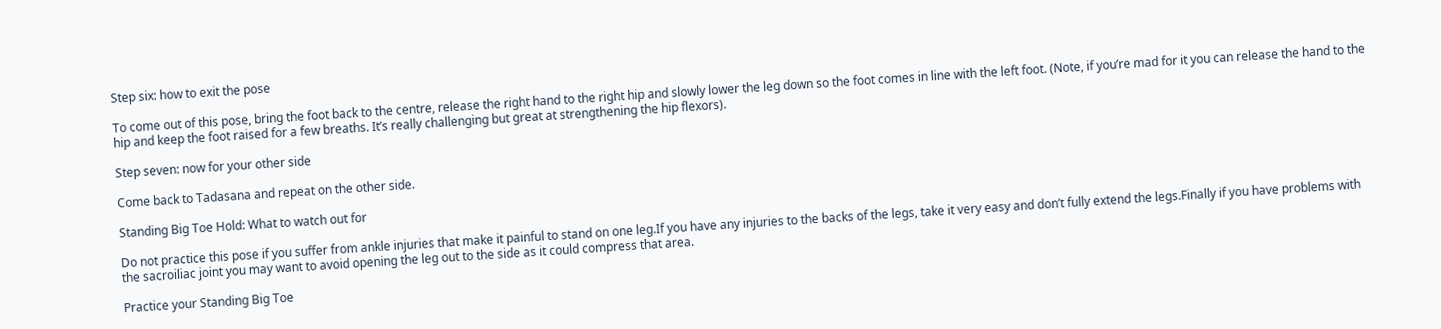Step six: how to exit the pose

To come out of this pose, bring the foot back to the centre, release the right hand to the right hip and slowly lower the leg down so the foot comes in line with the left foot. (Note, if you’re mad for it you can release the hand to the hip and keep the foot raised for a few breaths. It’s really challenging but great at strengthening the hip flexors).

Step seven: now for your other side

Come back to Tadasana and repeat on the other side.

Standing Big Toe Hold: What to watch out for

Do not practice this pose if you suffer from ankle injuries that make it painful to stand on one leg.If you have any injuries to the backs of the legs, take it very easy and don’t fully extend the legs.Finally if you have problems with the sacroiliac joint you may want to avoid opening the leg out to the side as it could compress that area.

Practice your Standing Big Toe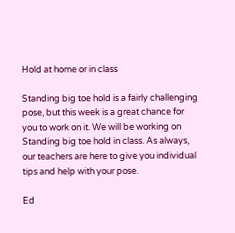Hold at home or in class

Standing big toe hold is a fairly challenging pose, but this week is a great chance for you to work on it. We will be working on Standing big toe hold in class. As always, our teachers are here to give you individual tips and help with your pose.

Ed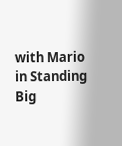with Mario in Standing Big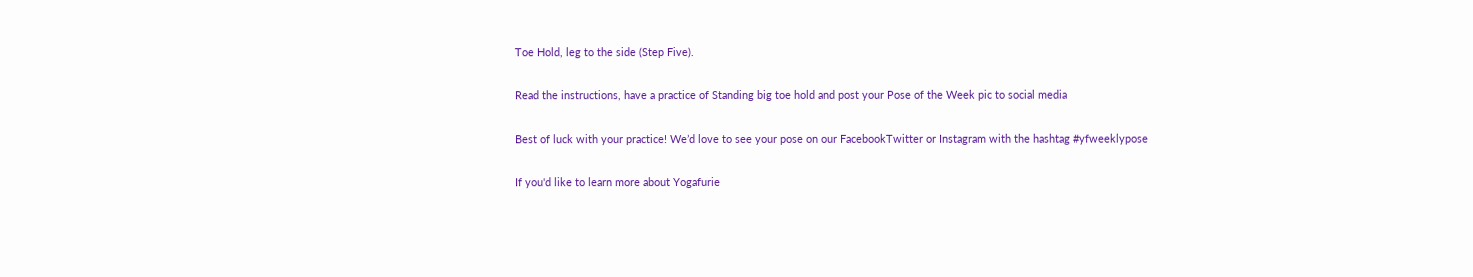Toe Hold, leg to the side (Step Five).

Read the instructions, have a practice of Standing big toe hold and post your Pose of the Week pic to social media

Best of luck with your practice! We’d love to see your pose on our FacebookTwitter or Instagram with the hashtag #yfweeklypose

If you'd like to learn more about Yogafurie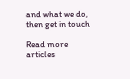and what we do, then get in touch

Read more articles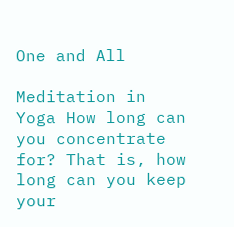One and All

Meditation in Yoga How long can you concentrate for? That is, how long can you keep your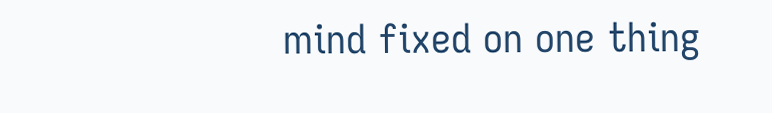mind fixed on one thing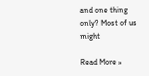and one thing only? Most of us might

Read More »